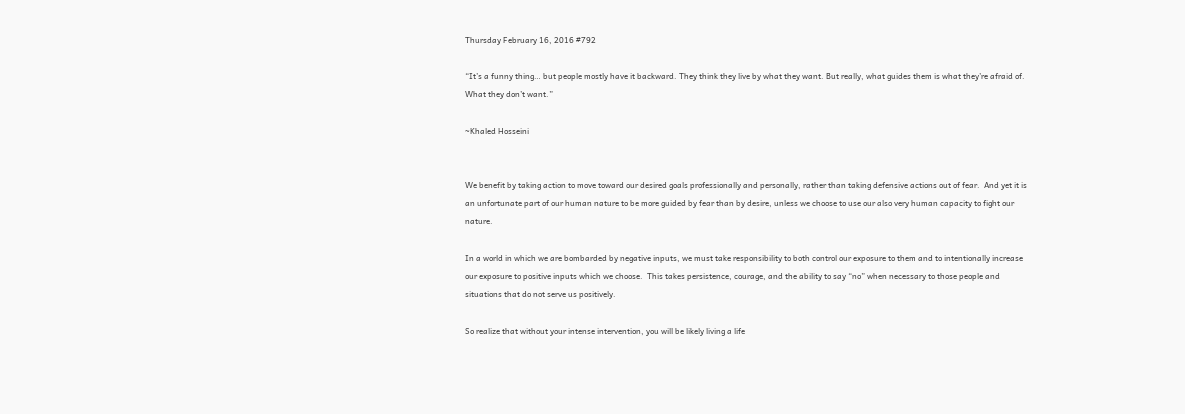Thursday February 16, 2016 #792

“It’s a funny thing… but people mostly have it backward. They think they live by what they want. But really, what guides them is what they’re afraid of. What they don’t want.”

~Khaled Hosseini


We benefit by taking action to move toward our desired goals professionally and personally, rather than taking defensive actions out of fear.  And yet it is an unfortunate part of our human nature to be more guided by fear than by desire, unless we choose to use our also very human capacity to fight our nature.

In a world in which we are bombarded by negative inputs, we must take responsibility to both control our exposure to them and to intentionally increase our exposure to positive inputs which we choose.  This takes persistence, courage, and the ability to say “no” when necessary to those people and situations that do not serve us positively.

So realize that without your intense intervention, you will be likely living a life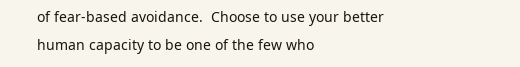of fear-based avoidance.  Choose to use your better human capacity to be one of the few who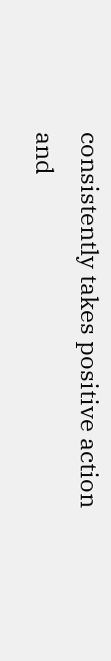consistently takes positive action and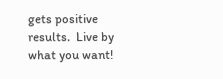gets positive results.  Live by what you want!